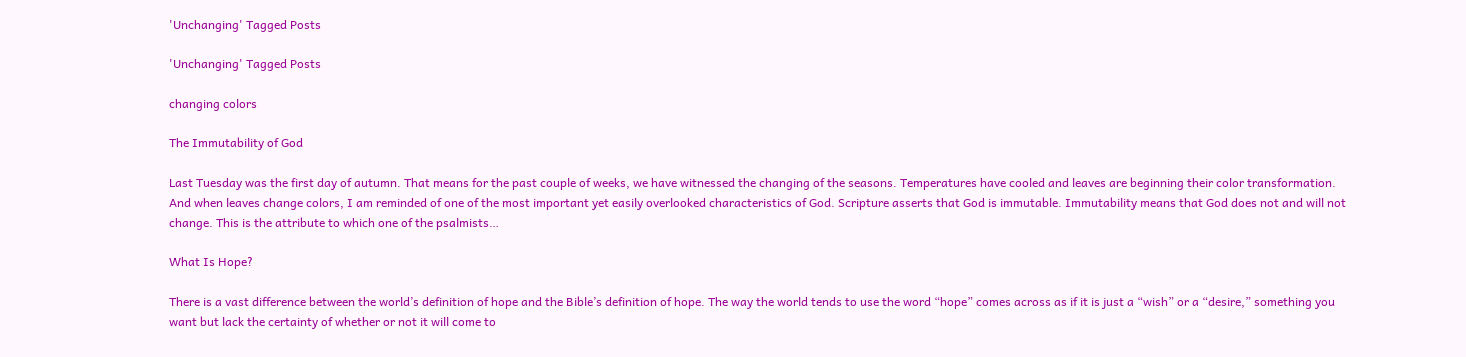'Unchanging' Tagged Posts

'Unchanging' Tagged Posts

changing colors

The Immutability of God

Last Tuesday was the first day of autumn. That means for the past couple of weeks, we have witnessed the changing of the seasons. Temperatures have cooled and leaves are beginning their color transformation. And when leaves change colors, I am reminded of one of the most important yet easily overlooked characteristics of God. Scripture asserts that God is immutable. Immutability means that God does not and will not change. This is the attribute to which one of the psalmists…

What Is Hope?

There is a vast difference between the world’s definition of hope and the Bible’s definition of hope. The way the world tends to use the word “hope” comes across as if it is just a “wish” or a “desire,” something you want but lack the certainty of whether or not it will come to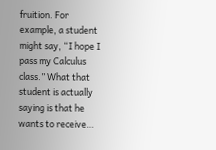fruition. For example, a student might say, “I hope I pass my Calculus class.” What that student is actually saying is that he wants to receive…